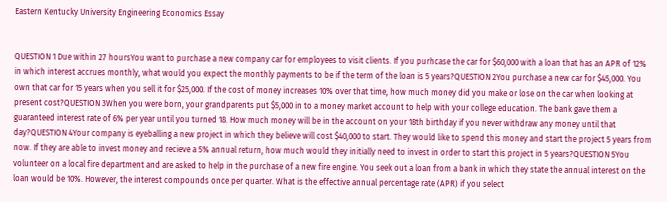Eastern Kentucky University Engineering Economics Essay


QUESTION 1 Due within 27 hoursYou want to purchase a new company car for employees to visit clients. If you purhcase the car for $60,000 with a loan that has an APR of 12% in which interest accrues monthly, what would you expect the monthly payments to be if the term of the loan is 5 years?QUESTION 2You purchase a new car for $45,000. You own that car for 15 years when you sell it for $25,000. If the cost of money increases 10% over that time, how much money did you make or lose on the car when looking at present cost?QUESTION 3When you were born, your grandparents put $5,000 in to a money market account to help with your college education. The bank gave them a guaranteed interest rate of 6% per year until you turned 18. How much money will be in the account on your 18th birthday if you never withdraw any money until that day?QUESTION 4Your company is eyeballing a new project in which they believe will cost $40,000 to start. They would like to spend this money and start the project 5 years from now. If they are able to invest money and recieve a 5% annual return, how much would they initially need to invest in order to start this project in 5 years?QUESTION 5You volunteer on a local fire department and are asked to help in the purchase of a new fire engine. You seek out a loan from a bank in which they state the annual interest on the loan would be 10%. However, the interest compounds once per quarter. What is the effective annual percentage rate (APR) if you select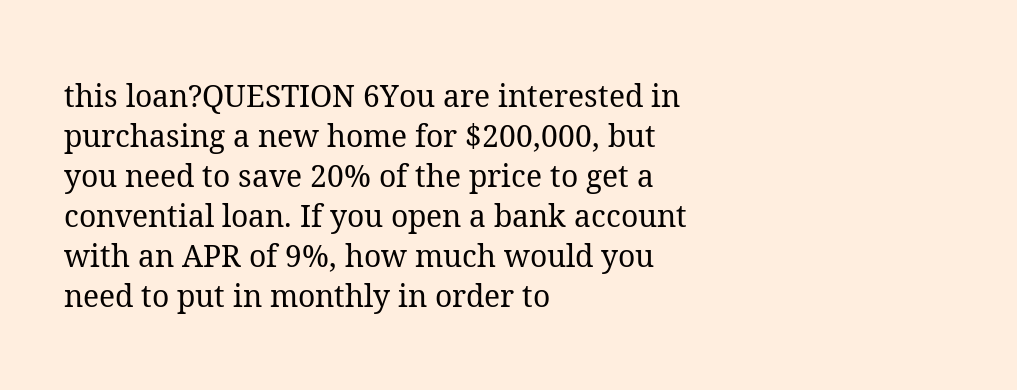this loan?QUESTION 6You are interested in purchasing a new home for $200,000, but you need to save 20% of the price to get a convential loan. If you open a bank account with an APR of 9%, how much would you need to put in monthly in order to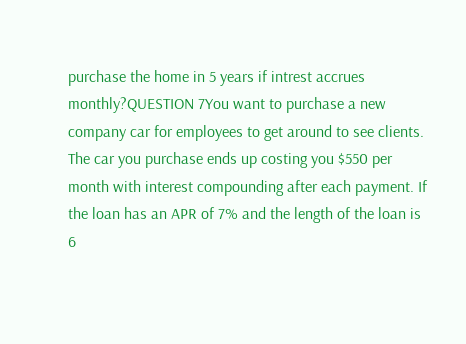purchase the home in 5 years if intrest accrues monthly?QUESTION 7You want to purchase a new company car for employees to get around to see clients. The car you purchase ends up costing you $550 per month with interest compounding after each payment. If the loan has an APR of 7% and the length of the loan is 6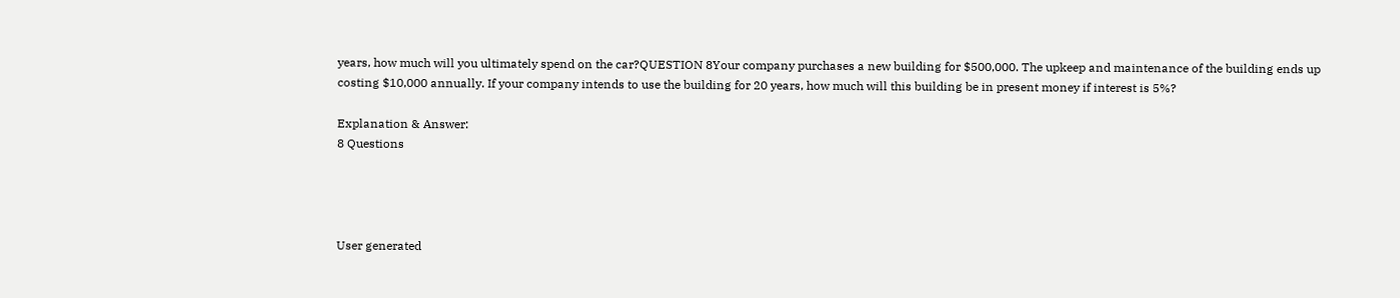years, how much will you ultimately spend on the car?QUESTION 8Your company purchases a new building for $500,000. The upkeep and maintenance of the building ends up costing $10,000 annually. If your company intends to use the building for 20 years, how much will this building be in present money if interest is 5%?

Explanation & Answer:
8 Questions




User generated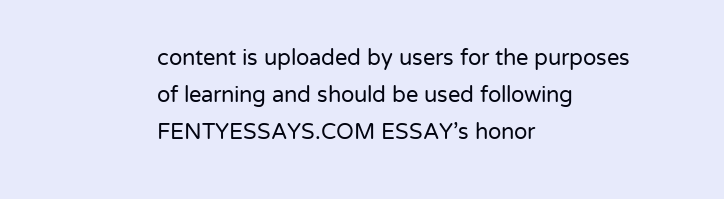content is uploaded by users for the purposes of learning and should be used following FENTYESSAYS.COM ESSAY’s honor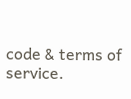code & terms of service.